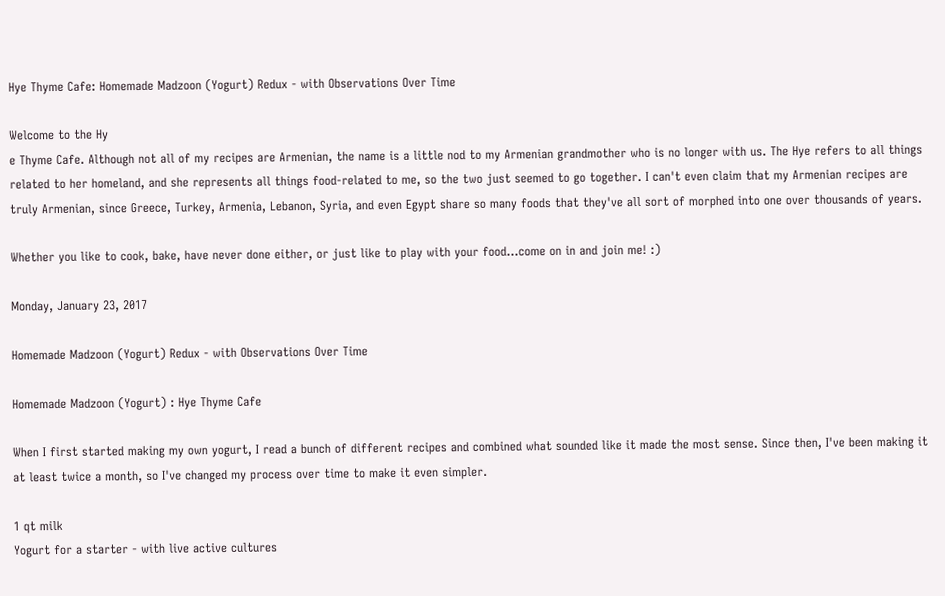Hye Thyme Cafe: Homemade Madzoon (Yogurt) Redux - with Observations Over Time

Welcome to the Hy
e Thyme Cafe. Although not all of my recipes are Armenian, the name is a little nod to my Armenian grandmother who is no longer with us. The Hye refers to all things related to her homeland, and she represents all things food-related to me, so the two just seemed to go together. I can't even claim that my Armenian recipes are truly Armenian, since Greece, Turkey, Armenia, Lebanon, Syria, and even Egypt share so many foods that they've all sort of morphed into one over thousands of years.

Whether you like to cook, bake, have never done either, or just like to play with your food...come on in and join me! :)

Monday, January 23, 2017

Homemade Madzoon (Yogurt) Redux - with Observations Over Time

Homemade Madzoon (Yogurt) : Hye Thyme Cafe

When I first started making my own yogurt, I read a bunch of different recipes and combined what sounded like it made the most sense. Since then, I've been making it at least twice a month, so I've changed my process over time to make it even simpler.

1 qt milk
Yogurt for a starter - with live active cultures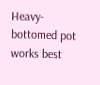Heavy-bottomed pot works best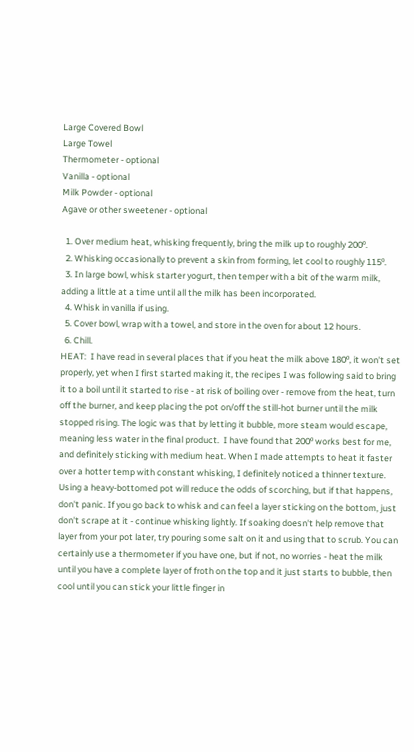Large Covered Bowl
Large Towel
Thermometer - optional
Vanilla - optional
Milk Powder - optional
Agave or other sweetener - optional

  1. Over medium heat, whisking frequently, bring the milk up to roughly 200⁰.
  2. Whisking occasionally to prevent a skin from forming, let cool to roughly 115⁰.
  3. In large bowl, whisk starter yogurt, then temper with a bit of the warm milk, adding a little at a time until all the milk has been incorporated.
  4. Whisk in vanilla if using.
  5. Cover bowl, wrap with a towel, and store in the oven for about 12 hours.
  6. Chill.
HEAT:  I have read in several places that if you heat the milk above 180⁰, it won't set properly, yet when I first started making it, the recipes I was following said to bring it to a boil until it started to rise - at risk of boiling over - remove from the heat, turn off the burner, and keep placing the pot on/off the still-hot burner until the milk stopped rising. The logic was that by letting it bubble, more steam would escape, meaning less water in the final product.  I have found that 200⁰ works best for me, and definitely sticking with medium heat. When I made attempts to heat it faster over a hotter temp with constant whisking, I definitely noticed a thinner texture. Using a heavy-bottomed pot will reduce the odds of scorching, but if that happens, don't panic. If you go back to whisk and can feel a layer sticking on the bottom, just don't scrape at it - continue whisking lightly. If soaking doesn't help remove that layer from your pot later, try pouring some salt on it and using that to scrub. You can certainly use a thermometer if you have one, but if not, no worries - heat the milk until you have a complete layer of froth on the top and it just starts to bubble, then cool until you can stick your little finger in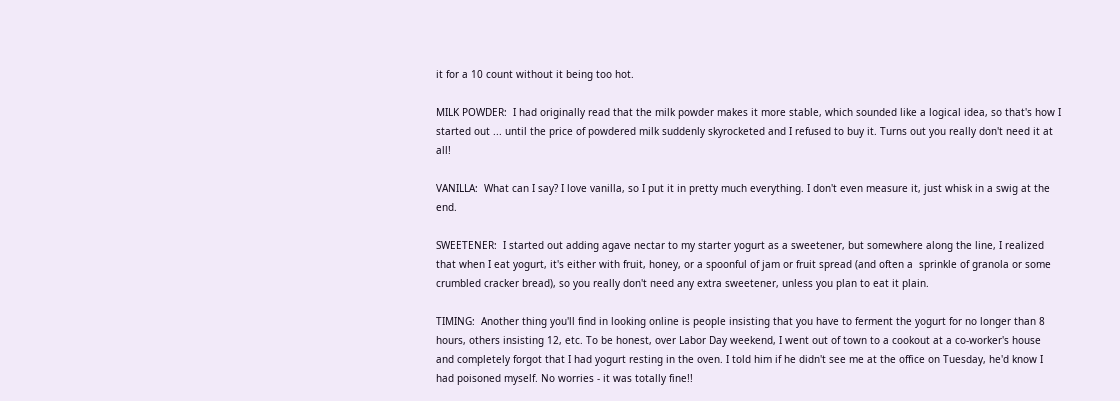it for a 10 count without it being too hot.

MILK POWDER:  I had originally read that the milk powder makes it more stable, which sounded like a logical idea, so that's how I started out ... until the price of powdered milk suddenly skyrocketed and I refused to buy it. Turns out you really don't need it at all!

VANILLA:  What can I say? I love vanilla, so I put it in pretty much everything. I don't even measure it, just whisk in a swig at the end.

SWEETENER:  I started out adding agave nectar to my starter yogurt as a sweetener, but somewhere along the line, I realized that when I eat yogurt, it's either with fruit, honey, or a spoonful of jam or fruit spread (and often a  sprinkle of granola or some crumbled cracker bread), so you really don't need any extra sweetener, unless you plan to eat it plain.

TIMING:  Another thing you'll find in looking online is people insisting that you have to ferment the yogurt for no longer than 8 hours, others insisting 12, etc. To be honest, over Labor Day weekend, I went out of town to a cookout at a co-worker's house and completely forgot that I had yogurt resting in the oven. I told him if he didn't see me at the office on Tuesday, he'd know I had poisoned myself. No worries - it was totally fine!!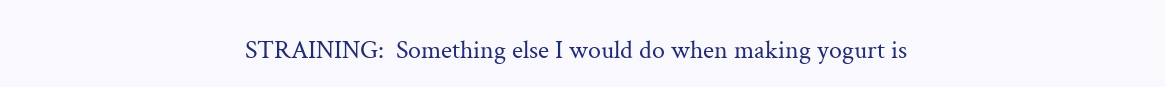STRAINING:  Something else I would do when making yogurt is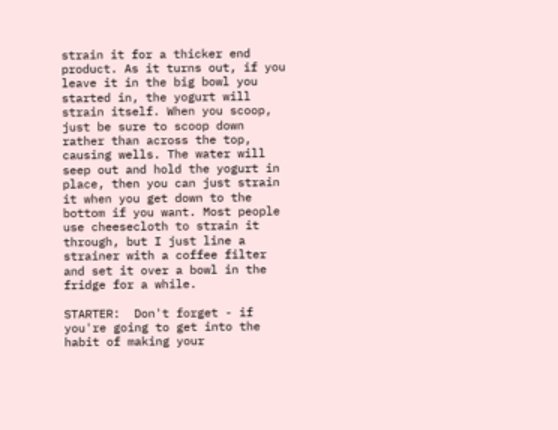strain it for a thicker end product. As it turns out, if you leave it in the big bowl you started in, the yogurt will strain itself. When you scoop, just be sure to scoop down rather than across the top, causing wells. The water will seep out and hold the yogurt in place, then you can just strain it when you get down to the bottom if you want. Most people use cheesecloth to strain it through, but I just line a strainer with a coffee filter and set it over a bowl in the fridge for a while.

STARTER:  Don't forget - if you're going to get into the habit of making your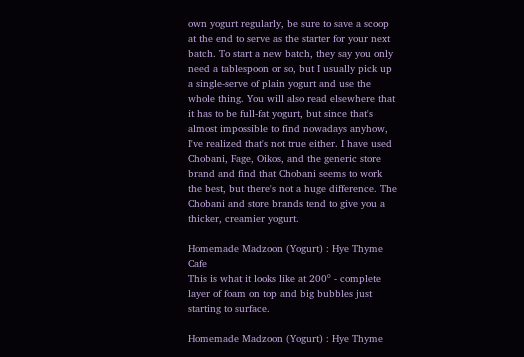own yogurt regularly, be sure to save a scoop at the end to serve as the starter for your next batch. To start a new batch, they say you only need a tablespoon or so, but I usually pick up a single-serve of plain yogurt and use the whole thing. You will also read elsewhere that it has to be full-fat yogurt, but since that's almost impossible to find nowadays anyhow, I've realized that's not true either. I have used Chobani, Fage, Oikos, and the generic store brand and find that Chobani seems to work the best, but there's not a huge difference. The Chobani and store brands tend to give you a thicker, creamier yogurt.

Homemade Madzoon (Yogurt) : Hye Thyme Cafe
This is what it looks like at 200⁰ - complete layer of foam on top and big bubbles just starting to surface.

Homemade Madzoon (Yogurt) : Hye Thyme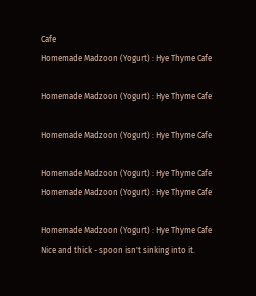Cafe
Homemade Madzoon (Yogurt) : Hye Thyme Cafe

Homemade Madzoon (Yogurt) : Hye Thyme Cafe

Homemade Madzoon (Yogurt) : Hye Thyme Cafe

Homemade Madzoon (Yogurt) : Hye Thyme Cafe
Homemade Madzoon (Yogurt) : Hye Thyme Cafe

Homemade Madzoon (Yogurt) : Hye Thyme Cafe
Nice and thick - spoon isn't sinking into it.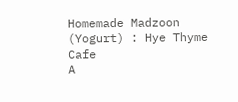Homemade Madzoon (Yogurt) : Hye Thyme Cafe
A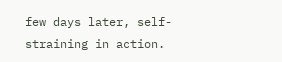few days later, self-straining in action.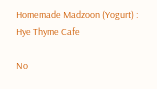Homemade Madzoon (Yogurt) : Hye Thyme Cafe

No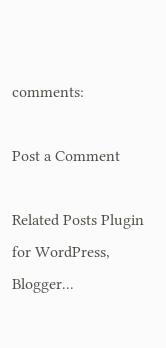comments:

Post a Comment

Related Posts Plugin for WordPress, Blogger...